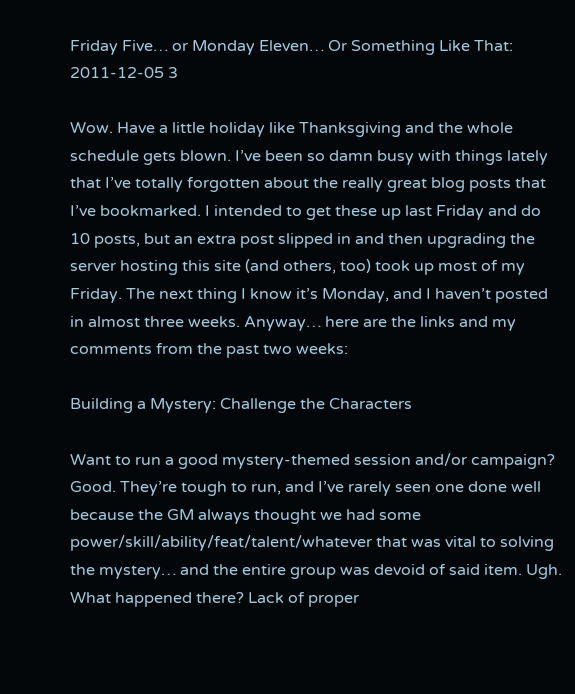Friday Five… or Monday Eleven… Or Something Like That: 2011-12-05 3

Wow. Have a little holiday like Thanksgiving and the whole schedule gets blown. I’ve been so damn busy with things lately that I’ve totally forgotten about the really great blog posts that I’ve bookmarked. I intended to get these up last Friday and do 10 posts, but an extra post slipped in and then upgrading the server hosting this site (and others, too) took up most of my Friday. The next thing I know it’s Monday, and I haven’t posted in almost three weeks. Anyway… here are the links and my comments from the past two weeks:

Building a Mystery: Challenge the Characters

Want to run a good mystery-themed session and/or campaign? Good. They’re tough to run, and I’ve rarely seen one done well because the GM always thought we had some power/skill/ability/feat/talent/whatever that was vital to solving the mystery… and the entire group was devoid of said item. Ugh. What happened there? Lack of proper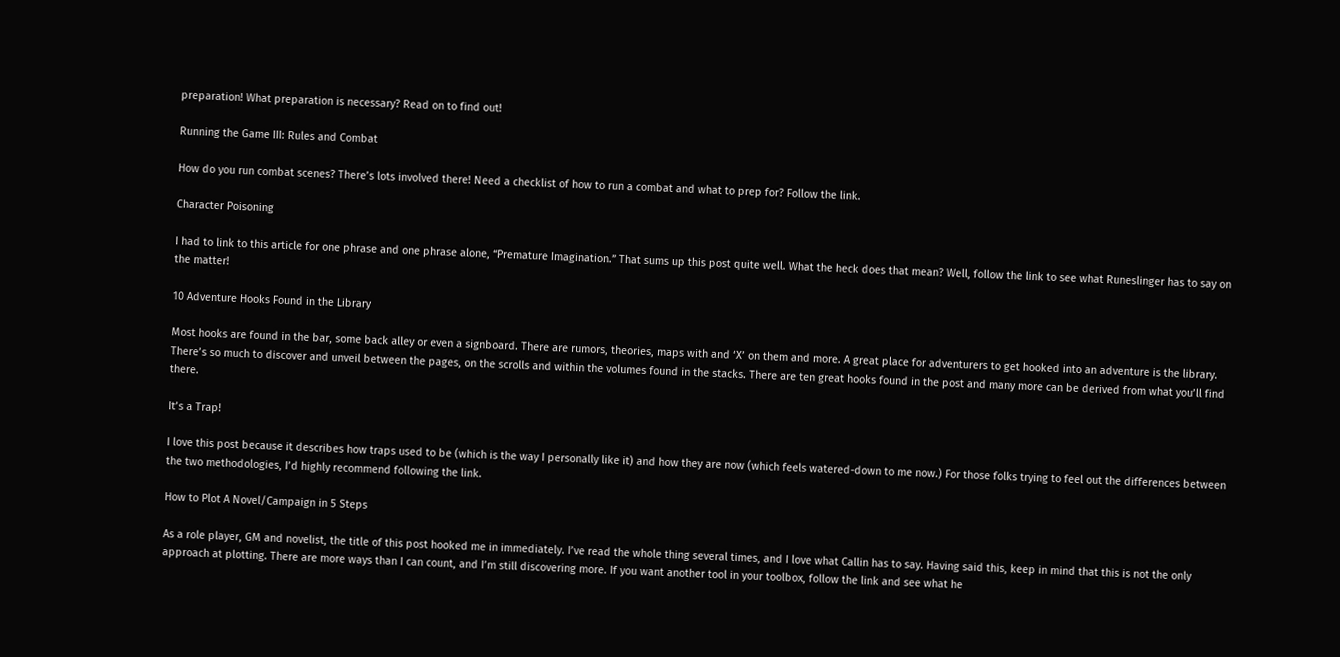preparation! What preparation is necessary? Read on to find out!

Running the Game III: Rules and Combat

How do you run combat scenes? There’s lots involved there! Need a checklist of how to run a combat and what to prep for? Follow the link.

Character Poisoning

I had to link to this article for one phrase and one phrase alone, “Premature Imagination.” That sums up this post quite well. What the heck does that mean? Well, follow the link to see what Runeslinger has to say on the matter!

10 Adventure Hooks Found in the Library

Most hooks are found in the bar, some back alley or even a signboard. There are rumors, theories, maps with and ‘X’ on them and more. A great place for adventurers to get hooked into an adventure is the library. There’s so much to discover and unveil between the pages, on the scrolls and within the volumes found in the stacks. There are ten great hooks found in the post and many more can be derived from what you’ll find there.

It’s a Trap!

I love this post because it describes how traps used to be (which is the way I personally like it) and how they are now (which feels watered-down to me now.) For those folks trying to feel out the differences between the two methodologies, I’d highly recommend following the link.

How to Plot A Novel/Campaign in 5 Steps

As a role player, GM and novelist, the title of this post hooked me in immediately. I’ve read the whole thing several times, and I love what Callin has to say. Having said this, keep in mind that this is not the only approach at plotting. There are more ways than I can count, and I’m still discovering more. If you want another tool in your toolbox, follow the link and see what he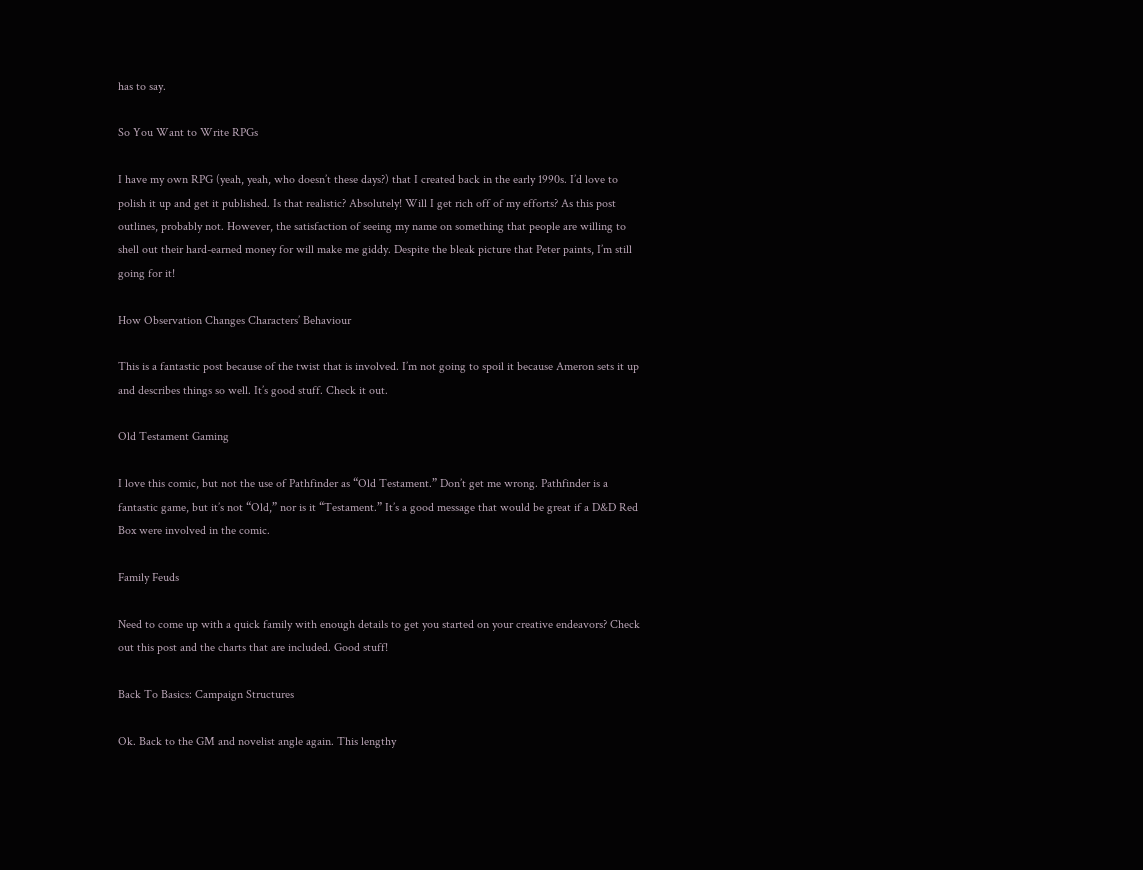has to say.

So You Want to Write RPGs

I have my own RPG (yeah, yeah, who doesn’t these days?) that I created back in the early 1990s. I’d love to polish it up and get it published. Is that realistic? Absolutely! Will I get rich off of my efforts? As this post outlines, probably not. However, the satisfaction of seeing my name on something that people are willing to shell out their hard-earned money for will make me giddy. Despite the bleak picture that Peter paints, I’m still going for it!

How Observation Changes Characters’ Behaviour

This is a fantastic post because of the twist that is involved. I’m not going to spoil it because Ameron sets it up and describes things so well. It’s good stuff. Check it out.

Old Testament Gaming

I love this comic, but not the use of Pathfinder as “Old Testament.” Don’t get me wrong. Pathfinder is a fantastic game, but it’s not “Old,” nor is it “Testament.” It’s a good message that would be great if a D&D Red Box were involved in the comic.

Family Feuds

Need to come up with a quick family with enough details to get you started on your creative endeavors? Check out this post and the charts that are included. Good stuff!

Back To Basics: Campaign Structures

Ok. Back to the GM and novelist angle again. This lengthy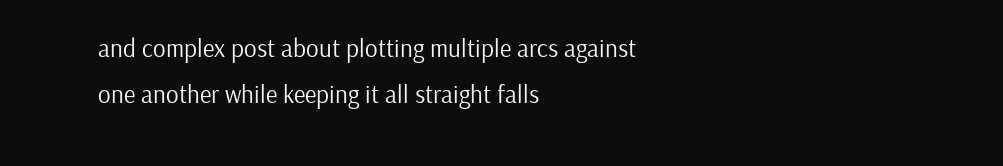and complex post about plotting multiple arcs against one another while keeping it all straight falls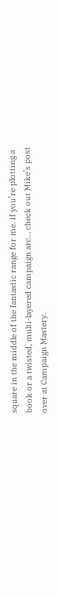square in the middle of the fantastic range for me. If you’re plotting a book or a twisted, multi-layered campaign arc… check out Mike’s post over at Campaign Mastery.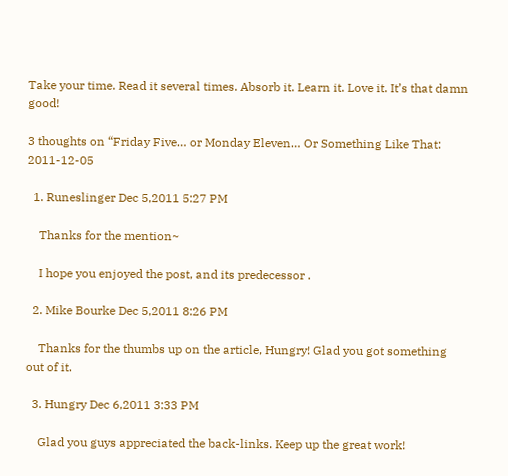Take your time. Read it several times. Absorb it. Learn it. Love it. It’s that damn good!

3 thoughts on “Friday Five… or Monday Eleven… Or Something Like That: 2011-12-05

  1. Runeslinger Dec 5,2011 5:27 PM

    Thanks for the mention~

    I hope you enjoyed the post, and its predecessor .

  2. Mike Bourke Dec 5,2011 8:26 PM

    Thanks for the thumbs up on the article, Hungry! Glad you got something out of it.

  3. Hungry Dec 6,2011 3:33 PM

    Glad you guys appreciated the back-links. Keep up the great work!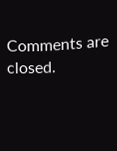Comments are closed.